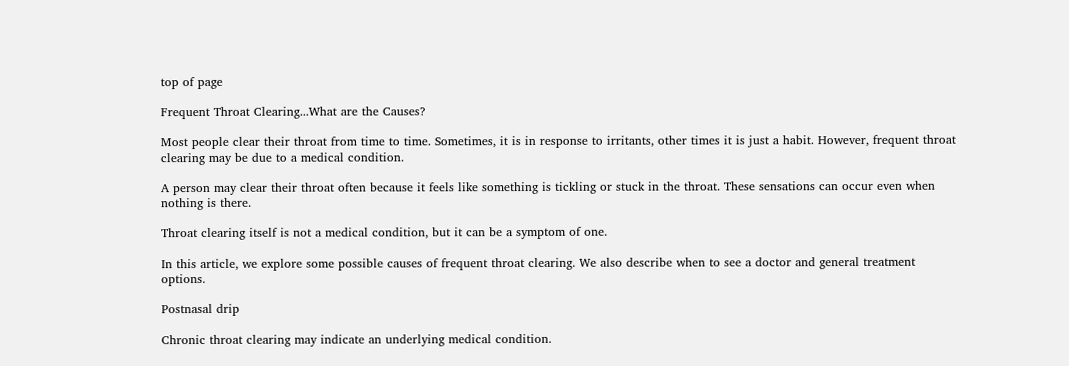top of page

Frequent Throat Clearing...What are the Causes?

Most people clear their throat from time to time. Sometimes, it is in response to irritants, other times it is just a habit. However, frequent throat clearing may be due to a medical condition.

A person may clear their throat often because it feels like something is tickling or stuck in the throat. These sensations can occur even when nothing is there.

Throat clearing itself is not a medical condition, but it can be a symptom of one.

In this article, we explore some possible causes of frequent throat clearing. We also describe when to see a doctor and general treatment options.

Postnasal drip

Chronic throat clearing may indicate an underlying medical condition.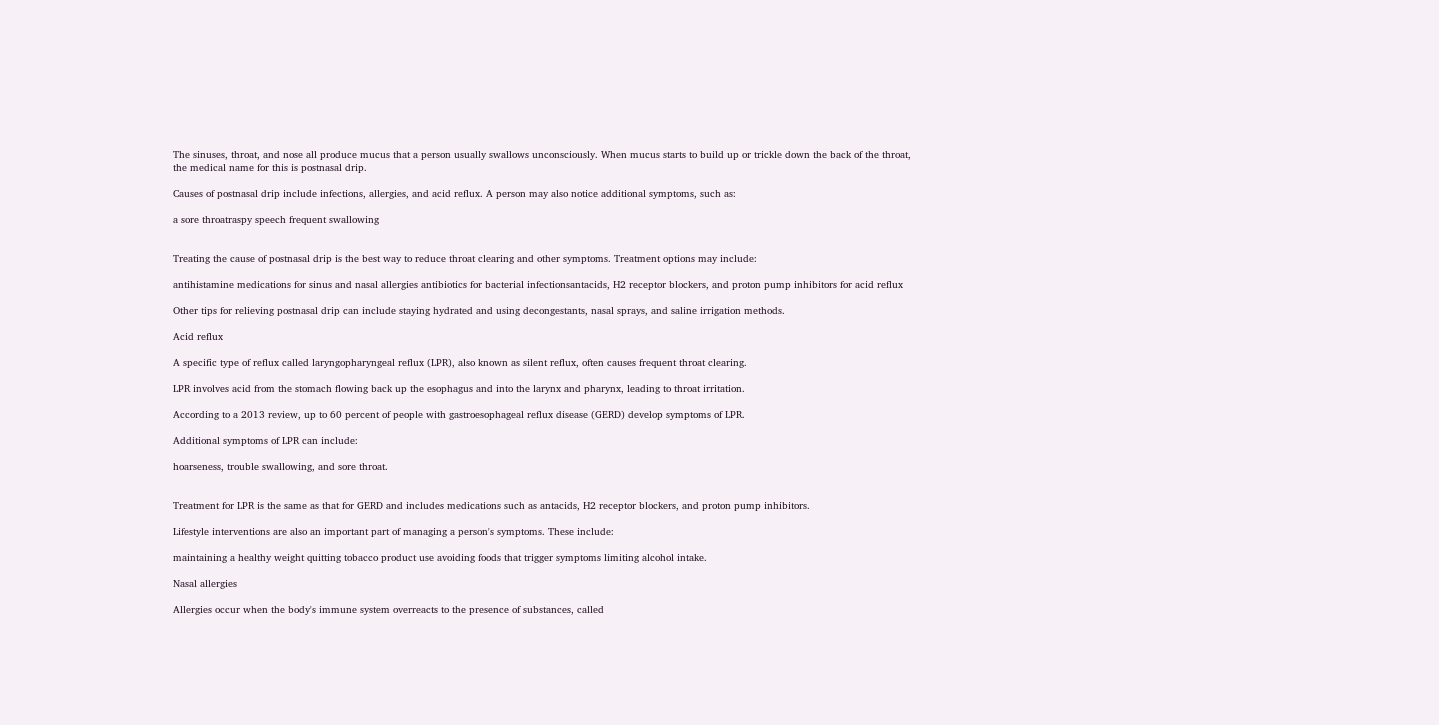The sinuses, throat, and nose all produce mucus that a person usually swallows unconsciously. When mucus starts to build up or trickle down the back of the throat, the medical name for this is postnasal drip.

Causes of postnasal drip include infections, allergies, and acid reflux. A person may also notice additional symptoms, such as:

a sore throatraspy speech frequent swallowing


Treating the cause of postnasal drip is the best way to reduce throat clearing and other symptoms. Treatment options may include:

antihistamine medications for sinus and nasal allergies antibiotics for bacterial infectionsantacids, H2 receptor blockers, and proton pump inhibitors for acid reflux

Other tips for relieving postnasal drip can include staying hydrated and using decongestants, nasal sprays, and saline irrigation methods.

Acid reflux

A specific type of reflux called laryngopharyngeal reflux (LPR), also known as silent reflux, often causes frequent throat clearing.

LPR involves acid from the stomach flowing back up the esophagus and into the larynx and pharynx, leading to throat irritation.

According to a 2013 review, up to 60 percent of people with gastroesophageal reflux disease (GERD) develop symptoms of LPR.

Additional symptoms of LPR can include:

hoarseness, trouble swallowing, and sore throat.


Treatment for LPR is the same as that for GERD and includes medications such as antacids, H2 receptor blockers, and proton pump inhibitors.

Lifestyle interventions are also an important part of managing a person's symptoms. These include:

maintaining a healthy weight quitting tobacco product use avoiding foods that trigger symptoms limiting alcohol intake.

Nasal allergies

Allergies occur when the body's immune system overreacts to the presence of substances, called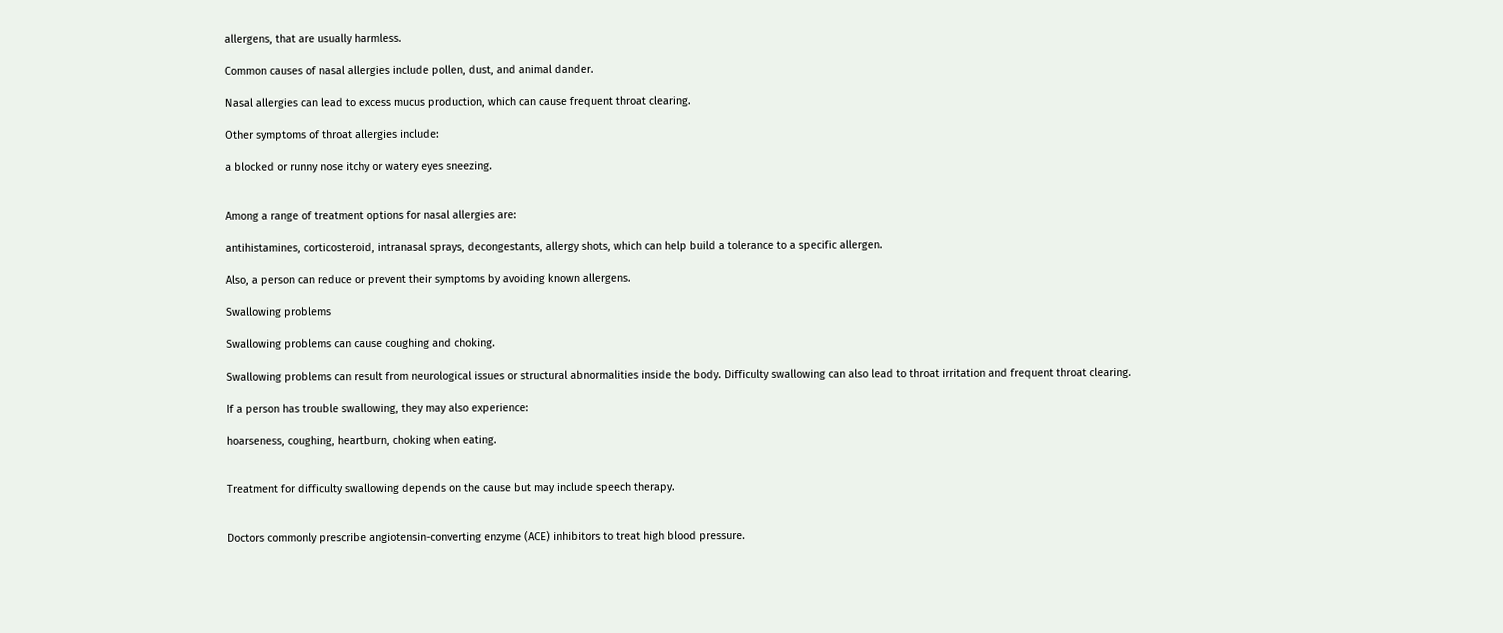allergens, that are usually harmless.

Common causes of nasal allergies include pollen, dust, and animal dander.

Nasal allergies can lead to excess mucus production, which can cause frequent throat clearing.

Other symptoms of throat allergies include:

a blocked or runny nose itchy or watery eyes sneezing.


Among a range of treatment options for nasal allergies are:

antihistamines, corticosteroid, intranasal sprays, decongestants, allergy shots, which can help build a tolerance to a specific allergen.

Also, a person can reduce or prevent their symptoms by avoiding known allergens.

Swallowing problems

Swallowing problems can cause coughing and choking.

Swallowing problems can result from neurological issues or structural abnormalities inside the body. Difficulty swallowing can also lead to throat irritation and frequent throat clearing.

If a person has trouble swallowing, they may also experience:

hoarseness, coughing, heartburn, choking when eating.


Treatment for difficulty swallowing depends on the cause but may include speech therapy.


Doctors commonly prescribe angiotensin-converting enzyme (ACE) inhibitors to treat high blood pressure.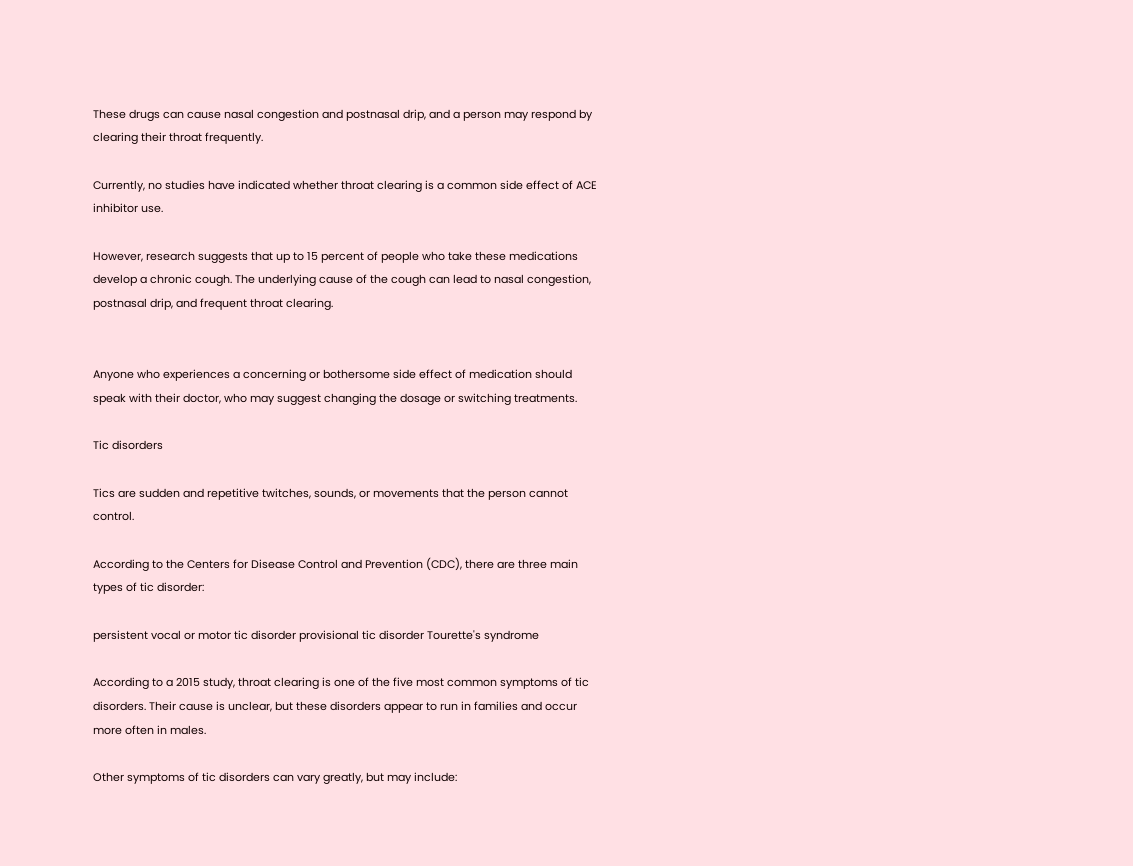These drugs can cause nasal congestion and postnasal drip, and a person may respond by clearing their throat frequently.

Currently, no studies have indicated whether throat clearing is a common side effect of ACE inhibitor use.

However, research suggests that up to 15 percent of people who take these medications develop a chronic cough. The underlying cause of the cough can lead to nasal congestion, postnasal drip, and frequent throat clearing.


Anyone who experiences a concerning or bothersome side effect of medication should speak with their doctor, who may suggest changing the dosage or switching treatments.

Tic disorders

Tics are sudden and repetitive twitches, sounds, or movements that the person cannot control.

According to the Centers for Disease Control and Prevention (CDC), there are three main types of tic disorder:

persistent vocal or motor tic disorder provisional tic disorder Tourette's syndrome

According to a 2015 study, throat clearing is one of the five most common symptoms of tic disorders. Their cause is unclear, but these disorders appear to run in families and occur more often in males.

Other symptoms of tic disorders can vary greatly, but may include: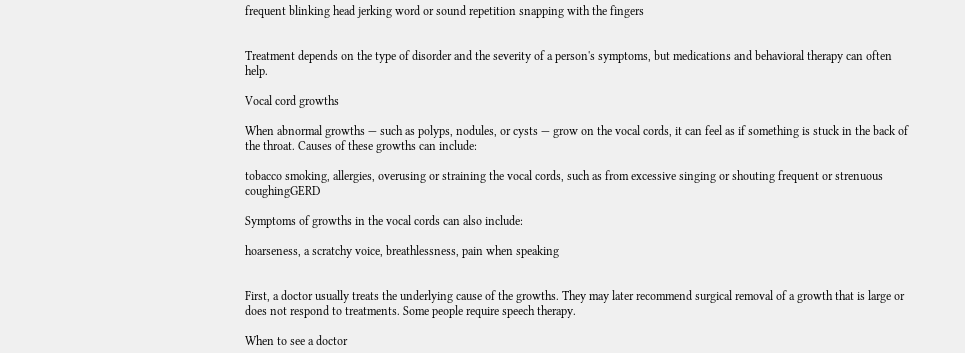frequent blinking head jerking word or sound repetition snapping with the fingers


Treatment depends on the type of disorder and the severity of a person's symptoms, but medications and behavioral therapy can often help.

Vocal cord growths

When abnormal growths — such as polyps, nodules, or cysts — grow on the vocal cords, it can feel as if something is stuck in the back of the throat. Causes of these growths can include:

tobacco smoking, allergies, overusing or straining the vocal cords, such as from excessive singing or shouting frequent or strenuous coughingGERD

Symptoms of growths in the vocal cords can also include:

hoarseness, a scratchy voice, breathlessness, pain when speaking


First, a doctor usually treats the underlying cause of the growths. They may later recommend surgical removal of a growth that is large or does not respond to treatments. Some people require speech therapy.

When to see a doctor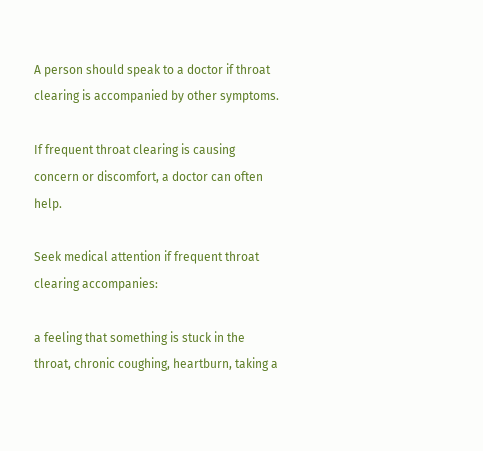A person should speak to a doctor if throat clearing is accompanied by other symptoms.

If frequent throat clearing is causing concern or discomfort, a doctor can often help.

Seek medical attention if frequent throat clearing accompanies:

a feeling that something is stuck in the throat, chronic coughing, heartburn, taking a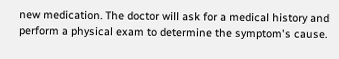new medication. The doctor will ask for a medical history and perform a physical exam to determine the symptom's cause.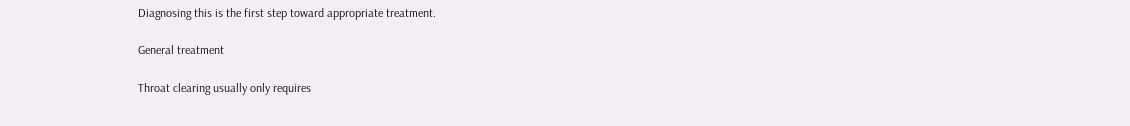Diagnosing this is the first step toward appropriate treatment.

General treatment

Throat clearing usually only requires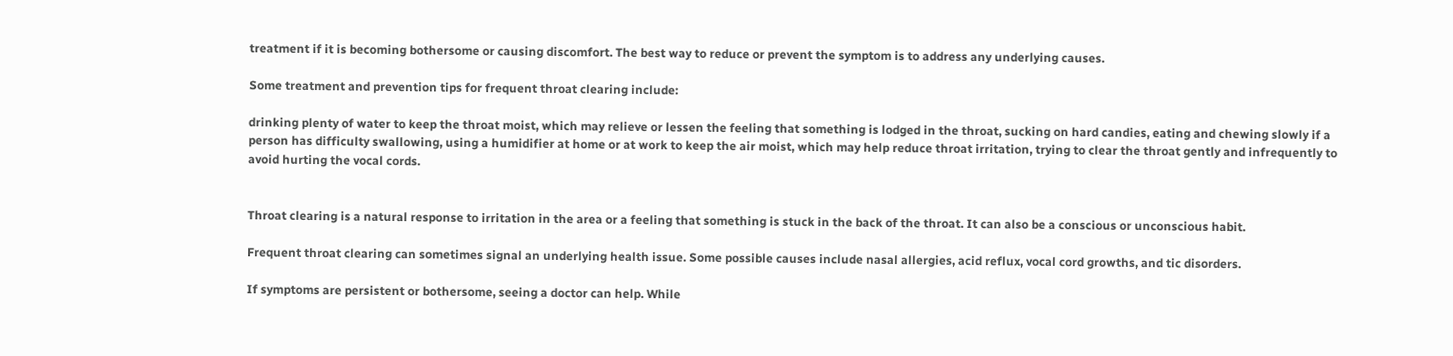treatment if it is becoming bothersome or causing discomfort. The best way to reduce or prevent the symptom is to address any underlying causes.

Some treatment and prevention tips for frequent throat clearing include:

drinking plenty of water to keep the throat moist, which may relieve or lessen the feeling that something is lodged in the throat, sucking on hard candies, eating and chewing slowly if a person has difficulty swallowing, using a humidifier at home or at work to keep the air moist, which may help reduce throat irritation, trying to clear the throat gently and infrequently to avoid hurting the vocal cords.


Throat clearing is a natural response to irritation in the area or a feeling that something is stuck in the back of the throat. It can also be a conscious or unconscious habit.

Frequent throat clearing can sometimes signal an underlying health issue. Some possible causes include nasal allergies, acid reflux, vocal cord growths, and tic disorders.

If symptoms are persistent or bothersome, seeing a doctor can help. While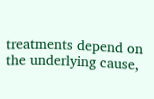treatments depend on the underlying cause,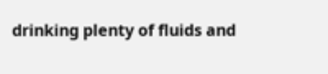drinking plenty of fluids and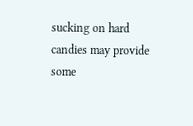sucking on hard candies may provide some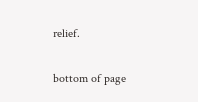relief.


bottom of page